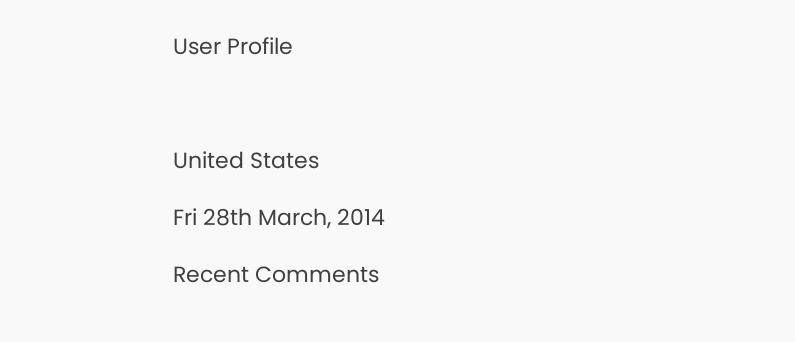User Profile



United States

Fri 28th March, 2014

Recent Comments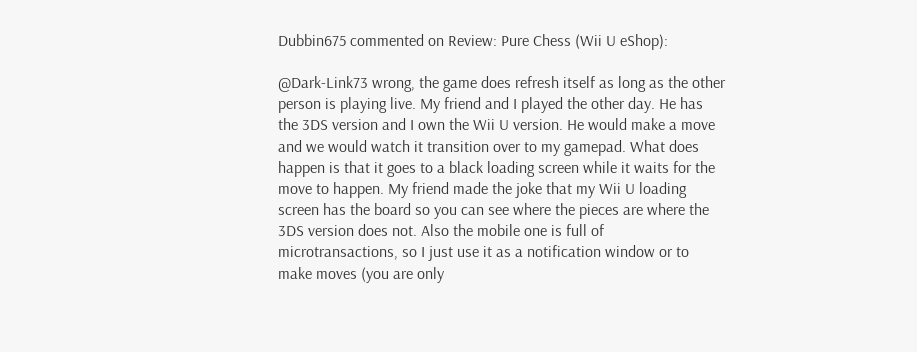Dubbin675 commented on Review: Pure Chess (Wii U eShop):

@Dark-Link73 wrong, the game does refresh itself as long as the other person is playing live. My friend and I played the other day. He has the 3DS version and I own the Wii U version. He would make a move and we would watch it transition over to my gamepad. What does happen is that it goes to a black loading screen while it waits for the move to happen. My friend made the joke that my Wii U loading screen has the board so you can see where the pieces are where the 3DS version does not. Also the mobile one is full of microtransactions, so I just use it as a notification window or to make moves (you are only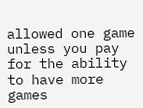allowed one game unless you pay for the ability to have more games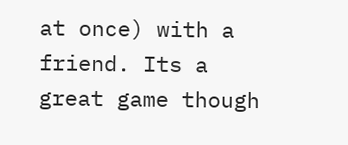at once) with a friend. Its a great game though